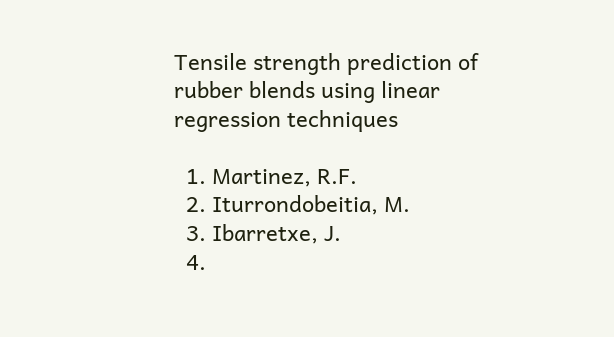Tensile strength prediction of rubber blends using linear regression techniques

  1. Martinez, R.F.
  2. Iturrondobeitia, M.
  3. Ibarretxe, J.
  4.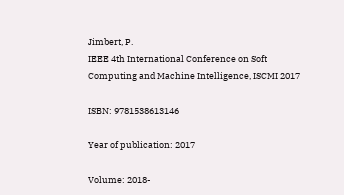Jimbert, P.
IEEE 4th International Conference on Soft Computing and Machine Intelligence, ISCMI 2017

ISBN: 9781538613146

Year of publication: 2017

Volume: 2018-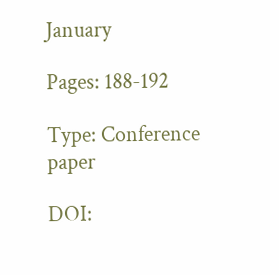January

Pages: 188-192

Type: Conference paper

DOI: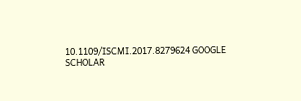10.1109/ISCMI.2017.8279624 GOOGLE SCHOLAR